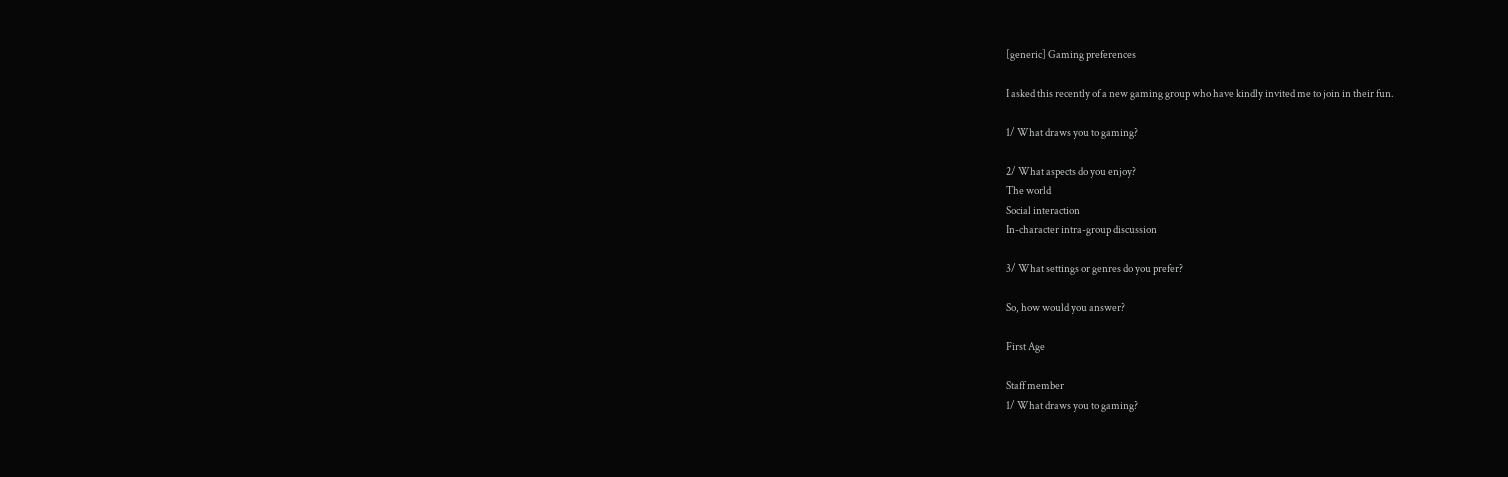[generic] Gaming preferences

I asked this recently of a new gaming group who have kindly invited me to join in their fun.

1/ What draws you to gaming?

2/ What aspects do you enjoy?
The world
Social interaction
In-character intra-group discussion

3/ What settings or genres do you prefer?

So, how would you answer?

First Age

Staff member
1/ What draws you to gaming?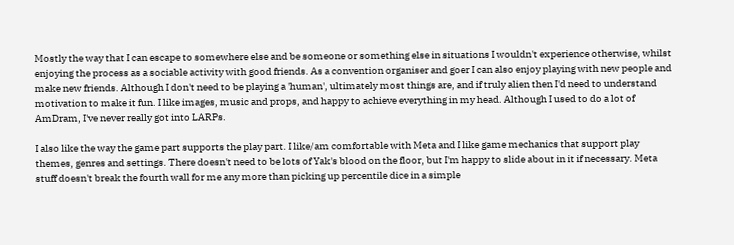Mostly the way that I can escape to somewhere else and be someone or something else in situations I wouldn't experience otherwise, whilst enjoying the process as a sociable activity with good friends. As a convention organiser and goer I can also enjoy playing with new people and make new friends. Although I don't need to be playing a 'human', ultimately most things are, and if truly alien then I'd need to understand motivation to make it fun. I like images, music and props, and happy to achieve everything in my head. Although I used to do a lot of AmDram, I've never really got into LARPs.

I also like the way the game part supports the play part. I like/am comfortable with Meta and I like game mechanics that support play themes, genres and settings. There doesn't need to be lots of Yak's blood on the floor, but I'm happy to slide about in it if necessary. Meta stuff doesn't break the fourth wall for me any more than picking up percentile dice in a simple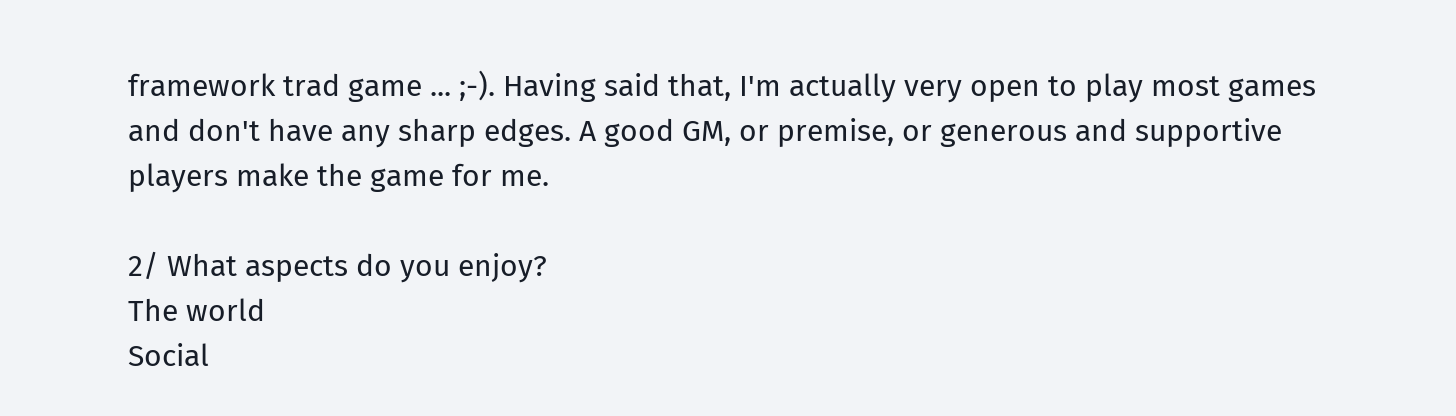framework trad game ... ;-). Having said that, I'm actually very open to play most games and don't have any sharp edges. A good GM, or premise, or generous and supportive players make the game for me.

2/ What aspects do you enjoy?
The world
Social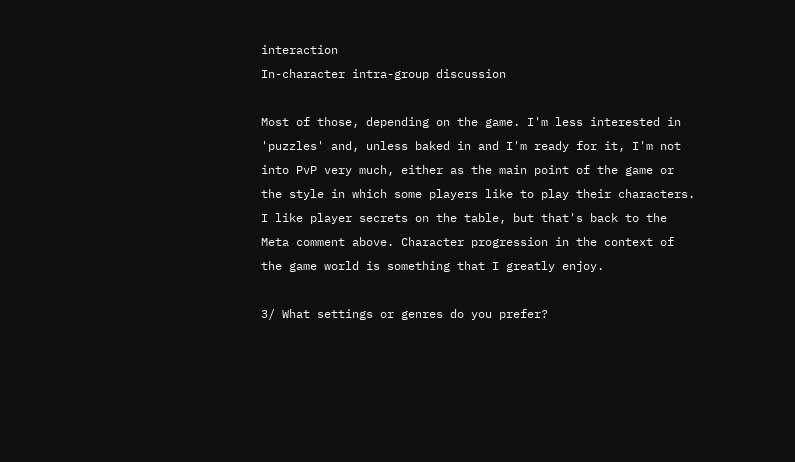interaction
In-character intra-group discussion

Most of those, depending on the game. I'm less interested in 'puzzles' and, unless baked in and I'm ready for it, I'm not into PvP very much, either as the main point of the game or the style in which some players like to play their characters. I like player secrets on the table, but that's back to the Meta comment above. Character progression in the context of the game world is something that I greatly enjoy.

3/ What settings or genres do you prefer?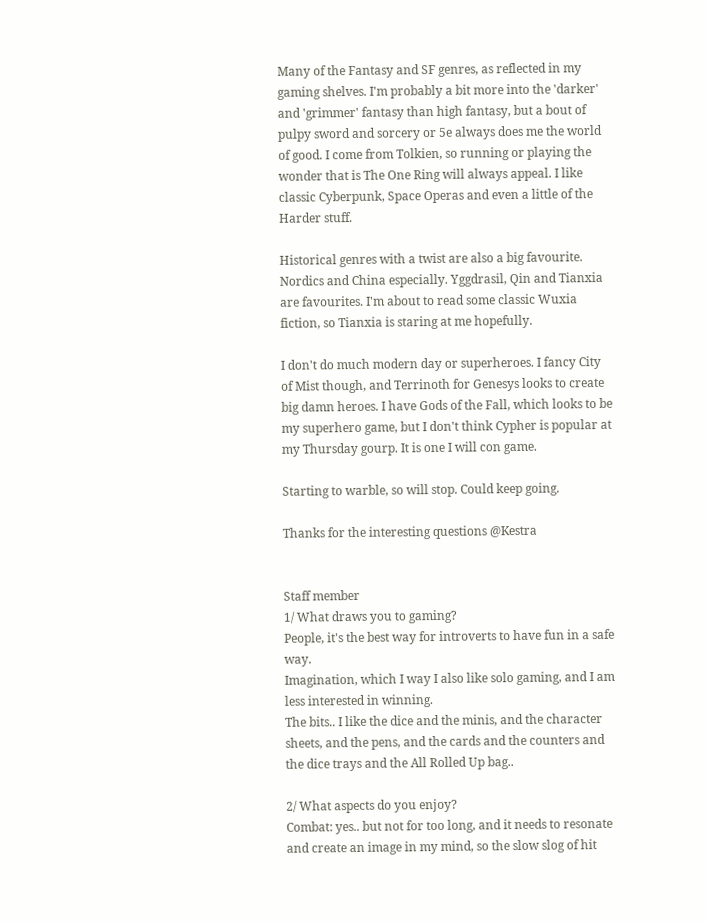Many of the Fantasy and SF genres, as reflected in my gaming shelves. I'm probably a bit more into the 'darker' and 'grimmer' fantasy than high fantasy, but a bout of pulpy sword and sorcery or 5e always does me the world of good. I come from Tolkien, so running or playing the wonder that is The One Ring will always appeal. I like classic Cyberpunk, Space Operas and even a little of the Harder stuff.

Historical genres with a twist are also a big favourite. Nordics and China especially. Yggdrasil, Qin and Tianxia are favourites. I'm about to read some classic Wuxia fiction, so Tianxia is staring at me hopefully.

I don't do much modern day or superheroes. I fancy City of Mist though, and Terrinoth for Genesys looks to create big damn heroes. I have Gods of the Fall, which looks to be my superhero game, but I don't think Cypher is popular at my Thursday gourp. It is one I will con game.

Starting to warble, so will stop. Could keep going.

Thanks for the interesting questions @Kestra


Staff member
1/ What draws you to gaming?
People, it's the best way for introverts to have fun in a safe way.
Imagination, which I way I also like solo gaming, and I am less interested in winning.
The bits.. I like the dice and the minis, and the character sheets, and the pens, and the cards and the counters and the dice trays and the All Rolled Up bag..

2/ What aspects do you enjoy?
Combat: yes.. but not for too long, and it needs to resonate and create an image in my mind, so the slow slog of hit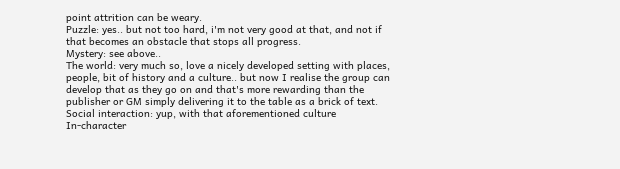point attrition can be weary.
Puzzle: yes.. but not too hard, i'm not very good at that, and not if that becomes an obstacle that stops all progress.
Mystery: see above..
The world: very much so, love a nicely developed setting with places, people, bit of history and a culture.. but now I realise the group can develop that as they go on and that's more rewarding than the publisher or GM simply delivering it to the table as a brick of text.
Social interaction: yup, with that aforementioned culture
In-character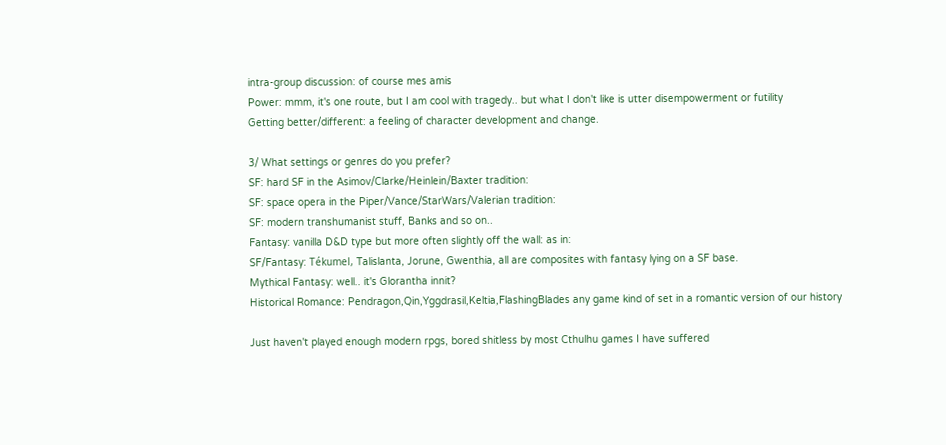intra-group discussion: of course mes amis
Power: mmm, it's one route, but I am cool with tragedy.. but what I don't like is utter disempowerment or futility
Getting better/different: a feeling of character development and change.

3/ What settings or genres do you prefer?
SF: hard SF in the Asimov/Clarke/Heinlein/Baxter tradition:
SF: space opera in the Piper/Vance/StarWars/Valerian tradition:
SF: modern transhumanist stuff, Banks and so on..
Fantasy: vanilla D&D type but more often slightly off the wall: as in:
SF/Fantasy: Tékumel, Talislanta, Jorune, Gwenthia, all are composites with fantasy lying on a SF base.
Mythical Fantasy: well.. it's Glorantha innit?
Historical Romance: Pendragon,Qin,Yggdrasil,Keltia,FlashingBlades any game kind of set in a romantic version of our history

Just haven't played enough modern rpgs, bored shitless by most Cthulhu games I have suffered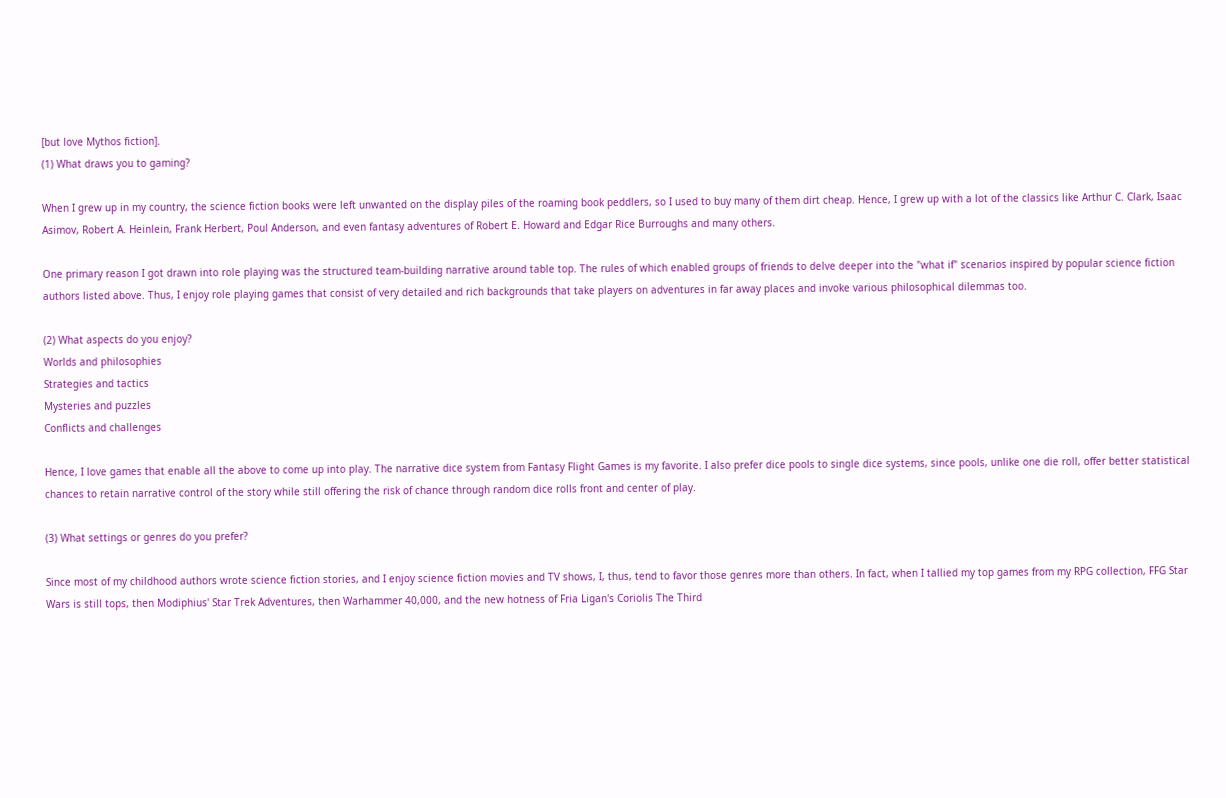[but love Mythos fiction].
(1) What draws you to gaming?

When I grew up in my country, the science fiction books were left unwanted on the display piles of the roaming book peddlers, so I used to buy many of them dirt cheap. Hence, I grew up with a lot of the classics like Arthur C. Clark, Isaac Asimov, Robert A. Heinlein, Frank Herbert, Poul Anderson, and even fantasy adventures of Robert E. Howard and Edgar Rice Burroughs and many others.

One primary reason I got drawn into role playing was the structured team-building narrative around table top. The rules of which enabled groups of friends to delve deeper into the "what if" scenarios inspired by popular science fiction authors listed above. Thus, I enjoy role playing games that consist of very detailed and rich backgrounds that take players on adventures in far away places and invoke various philosophical dilemmas too.

(2) What aspects do you enjoy?
Worlds and philosophies
Strategies and tactics
Mysteries and puzzles
Conflicts and challenges

Hence, I love games that enable all the above to come up into play. The narrative dice system from Fantasy Flight Games is my favorite. I also prefer dice pools to single dice systems, since pools, unlike one die roll, offer better statistical chances to retain narrative control of the story while still offering the risk of chance through random dice rolls front and center of play.

(3) What settings or genres do you prefer?

Since most of my childhood authors wrote science fiction stories, and I enjoy science fiction movies and TV shows, I, thus, tend to favor those genres more than others. In fact, when I tallied my top games from my RPG collection, FFG Star Wars is still tops, then Modiphius' Star Trek Adventures, then Warhammer 40,000, and the new hotness of Fria Ligan's Coriolis The Third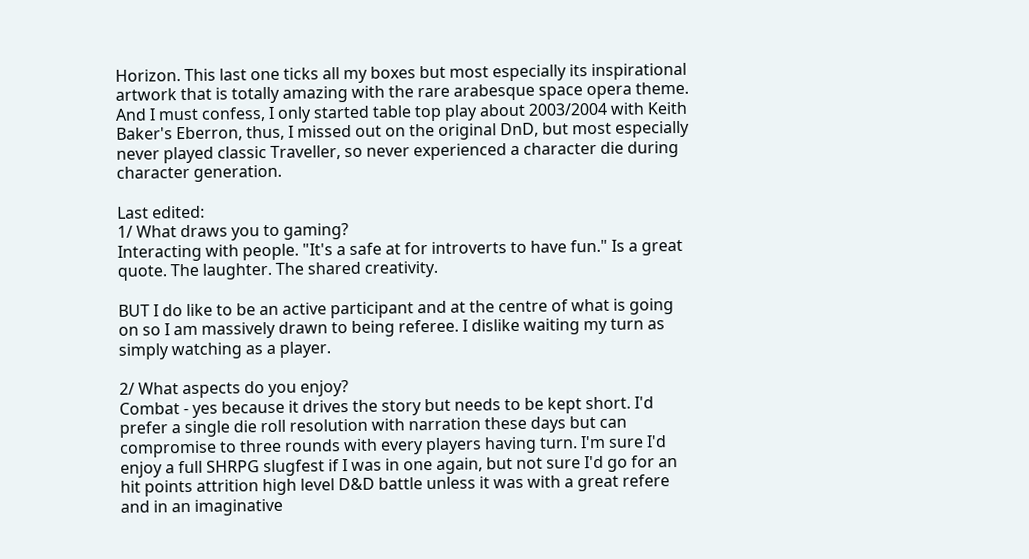Horizon. This last one ticks all my boxes but most especially its inspirational artwork that is totally amazing with the rare arabesque space opera theme. And I must confess, I only started table top play about 2003/2004 with Keith Baker's Eberron, thus, I missed out on the original DnD, but most especially never played classic Traveller, so never experienced a character die during character generation.

Last edited:
1/ What draws you to gaming?
Interacting with people. "It's a safe at for introverts to have fun." Is a great quote. The laughter. The shared creativity.

BUT I do like to be an active participant and at the centre of what is going on so I am massively drawn to being referee. I dislike waiting my turn as simply watching as a player.

2/ What aspects do you enjoy?
Combat - yes because it drives the story but needs to be kept short. I'd prefer a single die roll resolution with narration these days but can compromise to three rounds with every players having turn. I'm sure I'd enjoy a full SHRPG slugfest if I was in one again, but not sure I'd go for an hit points attrition high level D&D battle unless it was with a great refere and in an imaginative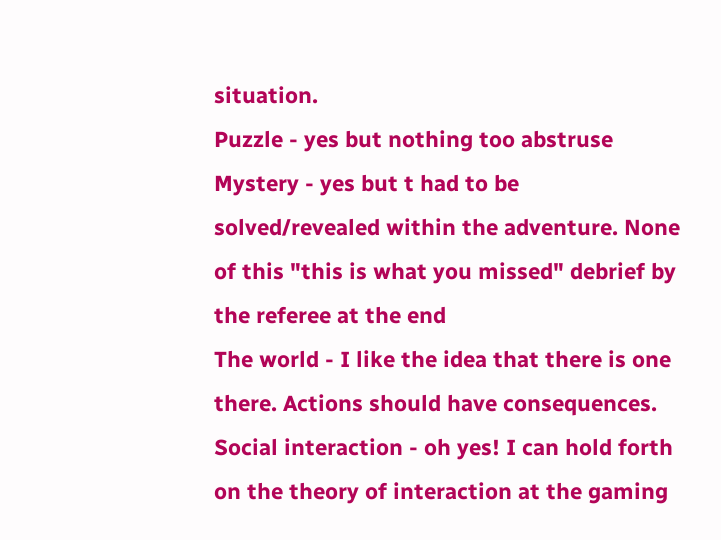situation.
Puzzle - yes but nothing too abstruse
Mystery - yes but t had to be solved/revealed within the adventure. None of this "this is what you missed" debrief by the referee at the end
The world - I like the idea that there is one there. Actions should have consequences.
Social interaction - oh yes! I can hold forth on the theory of interaction at the gaming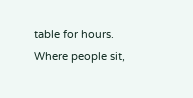table for hours. Where people sit,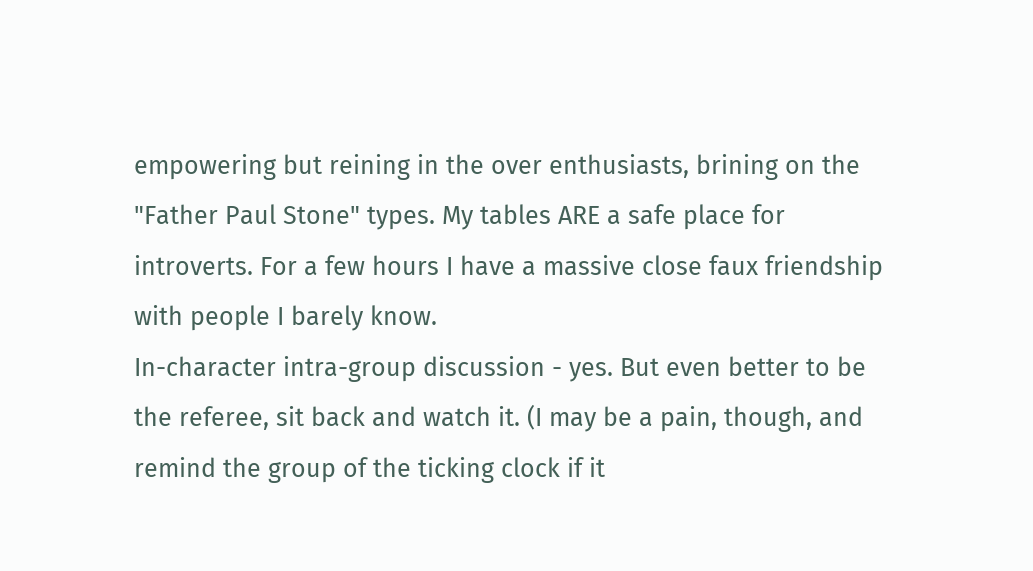empowering but reining in the over enthusiasts, brining on the "Father Paul Stone" types. My tables ARE a safe place for introverts. For a few hours I have a massive close faux friendship with people I barely know.
In-character intra-group discussion - yes. But even better to be the referee, sit back and watch it. (I may be a pain, though, and remind the group of the ticking clock if it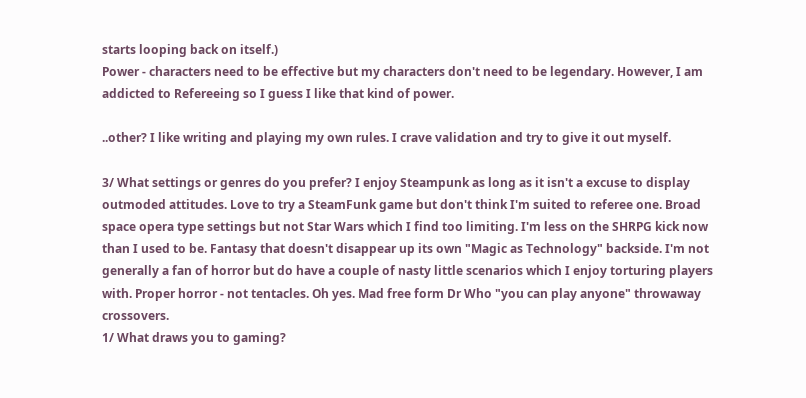starts looping back on itself.)
Power - characters need to be effective but my characters don't need to be legendary. However, I am addicted to Refereeing so I guess I like that kind of power.

..other? I like writing and playing my own rules. I crave validation and try to give it out myself.

3/ What settings or genres do you prefer? I enjoy Steampunk as long as it isn't a excuse to display outmoded attitudes. Love to try a SteamFunk game but don't think I'm suited to referee one. Broad space opera type settings but not Star Wars which I find too limiting. I'm less on the SHRPG kick now than I used to be. Fantasy that doesn't disappear up its own "Magic as Technology" backside. I'm not generally a fan of horror but do have a couple of nasty little scenarios which I enjoy torturing players with. Proper horror - not tentacles. Oh yes. Mad free form Dr Who "you can play anyone" throwaway crossovers.
1/ What draws you to gaming?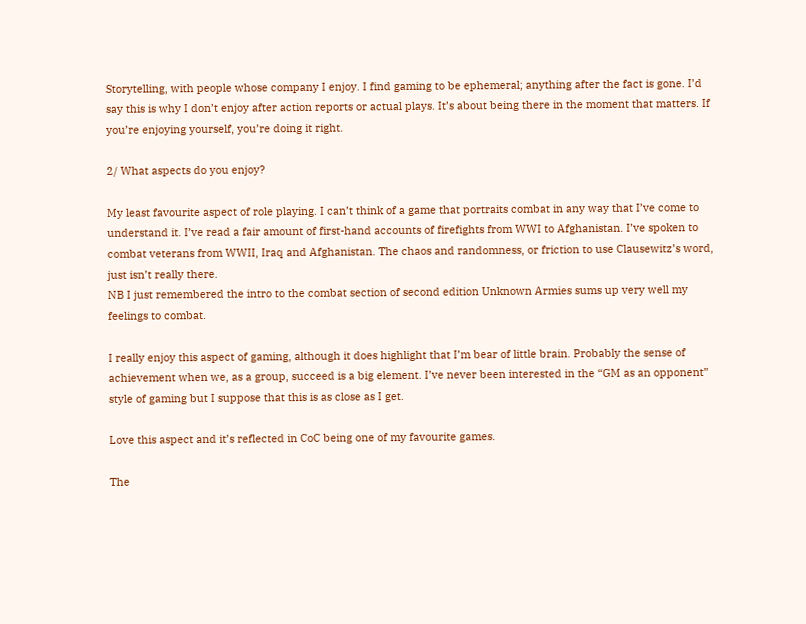Storytelling, with people whose company I enjoy. I find gaming to be ephemeral; anything after the fact is gone. I’d say this is why I don’t enjoy after action reports or actual plays. It’s about being there in the moment that matters. If you’re enjoying yourself, you’re doing it right.

2/ What aspects do you enjoy?

My least favourite aspect of role playing. I can’t think of a game that portraits combat in any way that I’ve come to understand it. I’ve read a fair amount of first-hand accounts of firefights from WWI to Afghanistan. I’ve spoken to combat veterans from WWII, Iraq and Afghanistan. The chaos and randomness, or friction to use Clausewitz’s word, just isn’t really there.
NB I just remembered the intro to the combat section of second edition Unknown Armies sums up very well my feelings to combat.

I really enjoy this aspect of gaming, although it does highlight that I’m bear of little brain. Probably the sense of achievement when we, as a group, succeed is a big element. I’ve never been interested in the “GM as an opponent” style of gaming but I suppose that this is as close as I get.

Love this aspect and it’s reflected in CoC being one of my favourite games.

The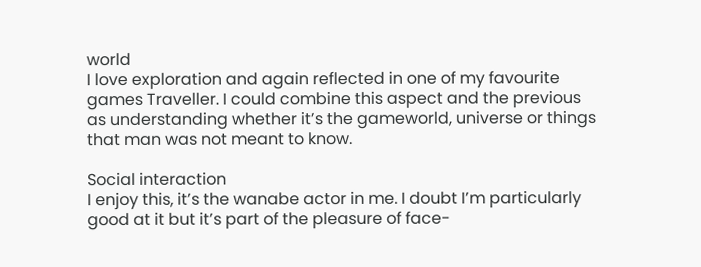world
I love exploration and again reflected in one of my favourite games Traveller. I could combine this aspect and the previous as understanding whether it’s the gameworld, universe or things that man was not meant to know.

Social interaction
I enjoy this, it’s the wanabe actor in me. I doubt I’m particularly good at it but it’s part of the pleasure of face-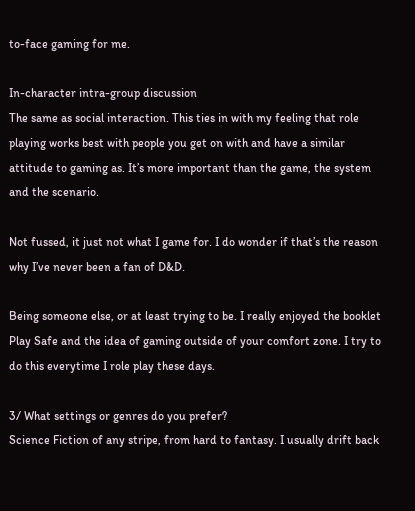to-face gaming for me.

In-character intra-group discussion
The same as social interaction. This ties in with my feeling that role playing works best with people you get on with and have a similar attitude to gaming as. It’s more important than the game, the system and the scenario.

Not fussed, it just not what I game for. I do wonder if that’s the reason why I’ve never been a fan of D&D.

Being someone else, or at least trying to be. I really enjoyed the booklet Play Safe and the idea of gaming outside of your comfort zone. I try to do this everytime I role play these days.

3/ What settings or genres do you prefer?
Science Fiction of any stripe, from hard to fantasy. I usually drift back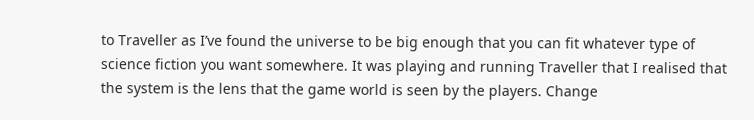to Traveller as I’ve found the universe to be big enough that you can fit whatever type of science fiction you want somewhere. It was playing and running Traveller that I realised that the system is the lens that the game world is seen by the players. Change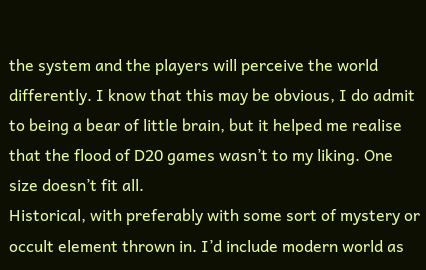the system and the players will perceive the world differently. I know that this may be obvious, I do admit to being a bear of little brain, but it helped me realise that the flood of D20 games wasn’t to my liking. One size doesn’t fit all.
Historical, with preferably with some sort of mystery or occult element thrown in. I’d include modern world as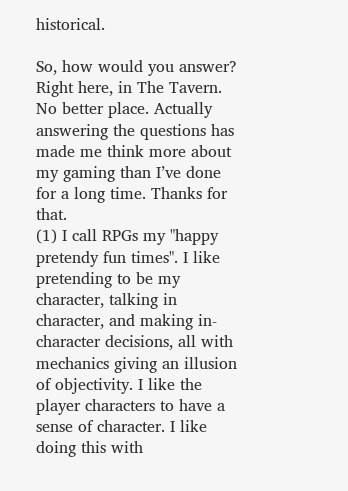historical.

So, how would you answer?
Right here, in The Tavern. No better place. Actually answering the questions has made me think more about my gaming than I’ve done for a long time. Thanks for that.
(1) I call RPGs my "happy pretendy fun times". I like pretending to be my character, talking in character, and making in-character decisions, all with mechanics giving an illusion of objectivity. I like the player characters to have a sense of character. I like doing this with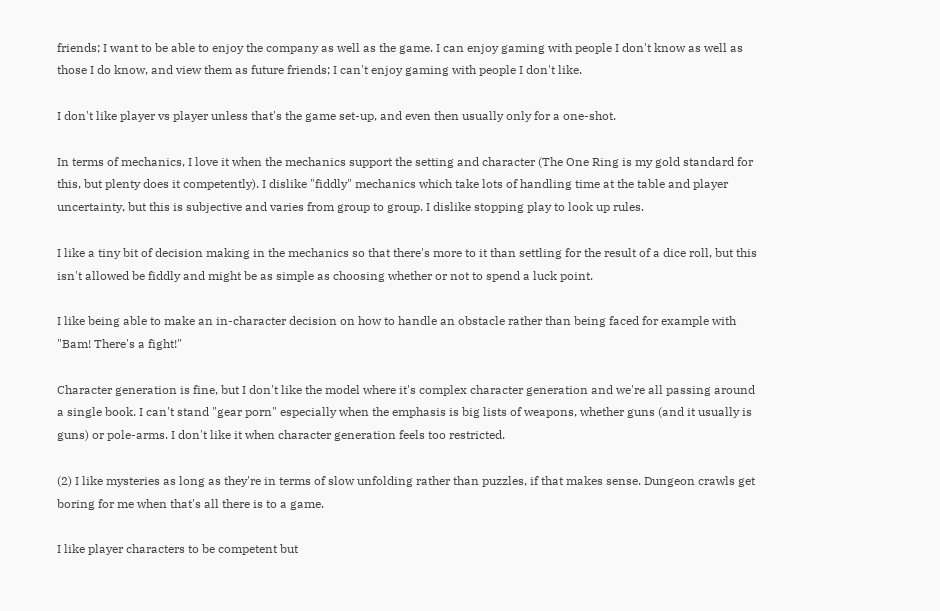friends; I want to be able to enjoy the company as well as the game. I can enjoy gaming with people I don't know as well as those I do know, and view them as future friends; I can't enjoy gaming with people I don't like.

I don't like player vs player unless that's the game set-up, and even then usually only for a one-shot.

In terms of mechanics, I love it when the mechanics support the setting and character (The One Ring is my gold standard for this, but plenty does it competently). I dislike "fiddly" mechanics which take lots of handling time at the table and player uncertainty, but this is subjective and varies from group to group. I dislike stopping play to look up rules.

I like a tiny bit of decision making in the mechanics so that there's more to it than settling for the result of a dice roll, but this isn't allowed be fiddly and might be as simple as choosing whether or not to spend a luck point.

I like being able to make an in-character decision on how to handle an obstacle rather than being faced for example with "Bam! There's a fight!"

Character generation is fine, but I don't like the model where it's complex character generation and we're all passing around a single book. I can't stand "gear porn" especially when the emphasis is big lists of weapons, whether guns (and it usually is guns) or pole-arms. I don't like it when character generation feels too restricted.

(2) I like mysteries as long as they're in terms of slow unfolding rather than puzzles, if that makes sense. Dungeon crawls get boring for me when that's all there is to a game.

I like player characters to be competent but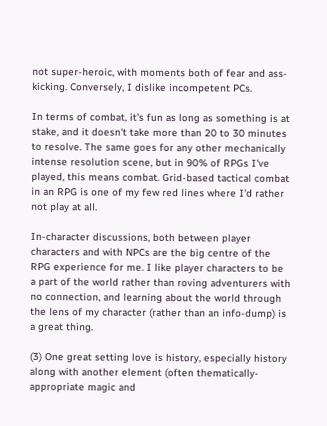not super-heroic, with moments both of fear and ass-kicking. Conversely, I dislike incompetent PCs.

In terms of combat, it's fun as long as something is at stake, and it doesn't take more than 20 to 30 minutes to resolve. The same goes for any other mechanically intense resolution scene, but in 90% of RPGs I've played, this means combat. Grid-based tactical combat in an RPG is one of my few red lines where I'd rather not play at all.

In-character discussions, both between player characters and with NPCs are the big centre of the RPG experience for me. I like player characters to be a part of the world rather than roving adventurers with no connection, and learning about the world through the lens of my character (rather than an info-dump) is a great thing.

(3) One great setting love is history, especially history along with another element (often thematically-appropriate magic and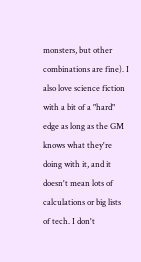monsters, but other combinations are fine). I also love science fiction with a bit of a "hard" edge as long as the GM knows what they're doing with it, and it doesn't mean lots of calculations or big lists of tech. I don't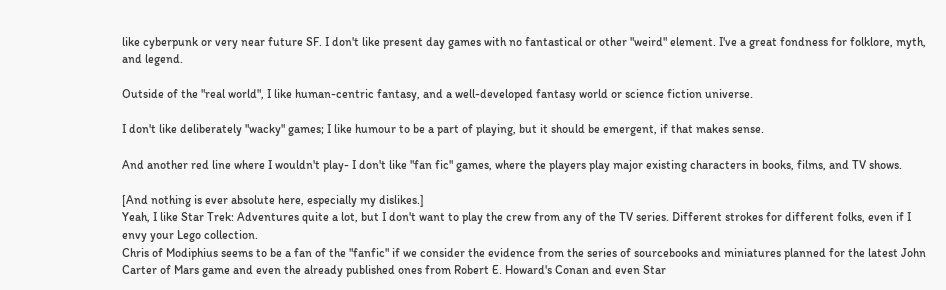like cyberpunk or very near future SF. I don't like present day games with no fantastical or other "weird" element. I've a great fondness for folklore, myth, and legend.

Outside of the "real world", I like human-centric fantasy, and a well-developed fantasy world or science fiction universe.

I don't like deliberately "wacky" games; I like humour to be a part of playing, but it should be emergent, if that makes sense.

And another red line where I wouldn't play- I don't like "fan fic" games, where the players play major existing characters in books, films, and TV shows.

[And nothing is ever absolute here, especially my dislikes.]
Yeah, I like Star Trek: Adventures quite a lot, but I don't want to play the crew from any of the TV series. Different strokes for different folks, even if I envy your Lego collection.
Chris of Modiphius seems to be a fan of the "fanfic" if we consider the evidence from the series of sourcebooks and miniatures planned for the latest John Carter of Mars game and even the already published ones from Robert E. Howard's Conan and even Star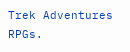Trek Adventures RPGs.